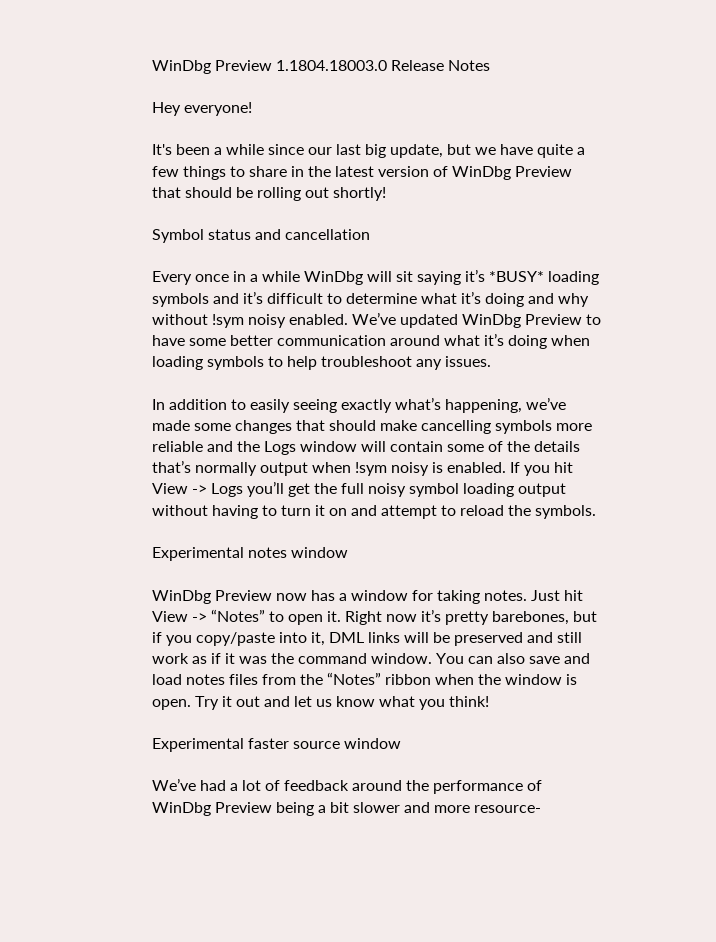WinDbg Preview 1.1804.18003.0 Release Notes

Hey everyone!

It's been a while since our last big update, but we have quite a few things to share in the latest version of WinDbg Preview that should be rolling out shortly!

Symbol status and cancellation

Every once in a while WinDbg will sit saying it’s *BUSY* loading symbols and it’s difficult to determine what it’s doing and why without !sym noisy enabled. We’ve updated WinDbg Preview to have some better communication around what it’s doing when loading symbols to help troubleshoot any issues.

In addition to easily seeing exactly what’s happening, we’ve made some changes that should make cancelling symbols more reliable and the Logs window will contain some of the details that’s normally output when !sym noisy is enabled. If you hit View -> Logs you’ll get the full noisy symbol loading output without having to turn it on and attempt to reload the symbols.

Experimental notes window

WinDbg Preview now has a window for taking notes. Just hit View -> “Notes” to open it. Right now it’s pretty barebones, but if you copy/paste into it, DML links will be preserved and still work as if it was the command window. You can also save and load notes files from the “Notes” ribbon when the window is open. Try it out and let us know what you think!

Experimental faster source window

We’ve had a lot of feedback around the performance of WinDbg Preview being a bit slower and more resource-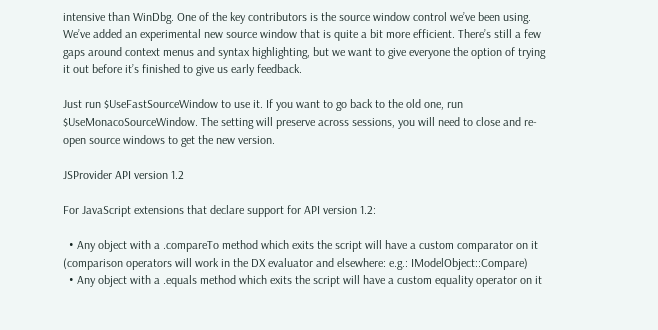intensive than WinDbg. One of the key contributors is the source window control we’ve been using. We’ve added an experimental new source window that is quite a bit more efficient. There’s still a few gaps around context menus and syntax highlighting, but we want to give everyone the option of trying it out before it’s finished to give us early feedback.

Just run $UseFastSourceWindow to use it. If you want to go back to the old one, run $UseMonacoSourceWindow. The setting will preserve across sessions, you will need to close and re-open source windows to get the new version.

JSProvider API version 1.2

For JavaScript extensions that declare support for API version 1.2:

  • Any object with a .compareTo method which exits the script will have a custom comparator on it (comparison operators will work in the DX evaluator and elsewhere: e.g.: IModelObject::Compare)
  • Any object with a .equals method which exits the script will have a custom equality operator on it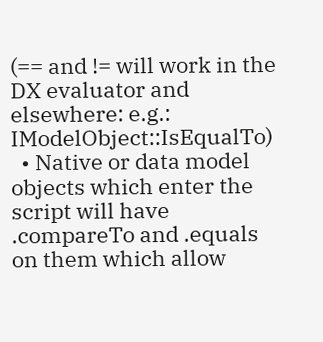(== and != will work in the DX evaluator and elsewhere: e.g.: IModelObject::IsEqualTo)
  • Native or data model objects which enter the script will have .compareTo and .equals on them which allow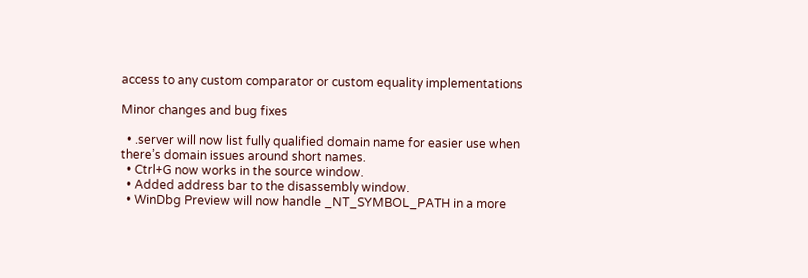access to any custom comparator or custom equality implementations

Minor changes and bug fixes

  • .server will now list fully qualified domain name for easier use when there’s domain issues around short names.
  • Ctrl+G now works in the source window.
  • Added address bar to the disassembly window.
  • WinDbg Preview will now handle _NT_SYMBOL_PATH in a more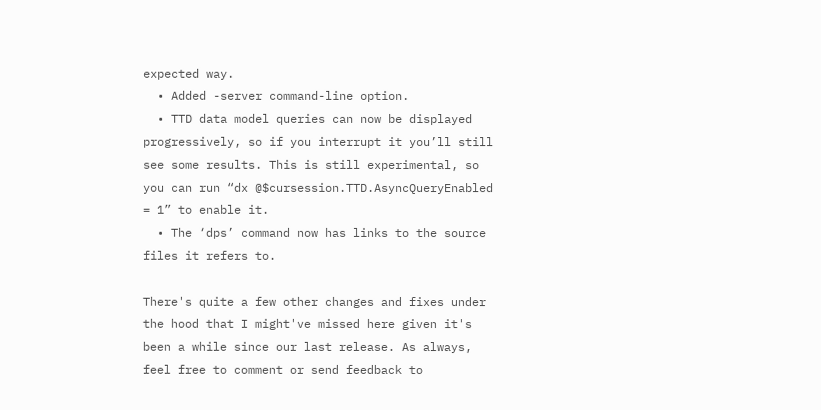expected way.
  • Added -server command-line option.
  • TTD data model queries can now be displayed progressively, so if you interrupt it you’ll still see some results. This is still experimental, so you can run “dx @$cursession.TTD.AsyncQueryEnabled = 1” to enable it.
  • The ‘dps’ command now has links to the source files it refers to.

There's quite a few other changes and fixes under the hood that I might've missed here given it's been a while since our last release. As always, feel free to comment or send feedback to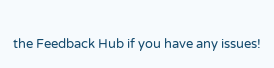the Feedback Hub if you have any issues!